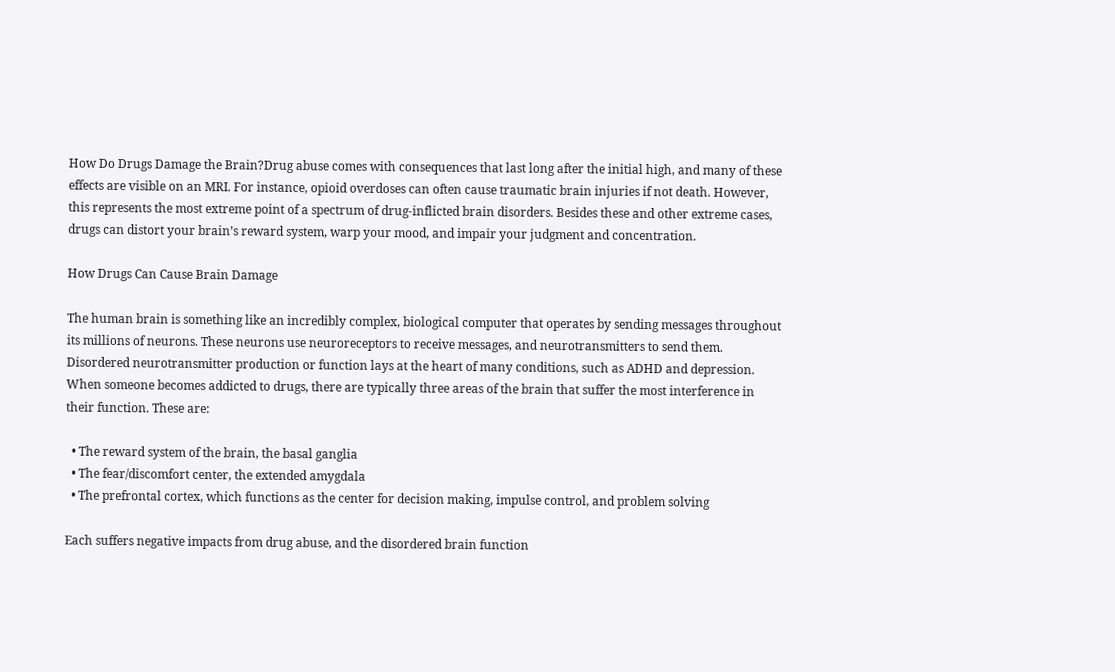How Do Drugs Damage the Brain?Drug abuse comes with consequences that last long after the initial high, and many of these effects are visible on an MRI. For instance, opioid overdoses can often cause traumatic brain injuries if not death. However, this represents the most extreme point of a spectrum of drug-inflicted brain disorders. Besides these and other extreme cases, drugs can distort your brain’s reward system, warp your mood, and impair your judgment and concentration.

How Drugs Can Cause Brain Damage

The human brain is something like an incredibly complex, biological computer that operates by sending messages throughout its millions of neurons. These neurons use neuroreceptors to receive messages, and neurotransmitters to send them. Disordered neurotransmitter production or function lays at the heart of many conditions, such as ADHD and depression. When someone becomes addicted to drugs, there are typically three areas of the brain that suffer the most interference in their function. These are:

  • The reward system of the brain, the basal ganglia
  • The fear/discomfort center, the extended amygdala
  • The prefrontal cortex, which functions as the center for decision making, impulse control, and problem solving

Each suffers negative impacts from drug abuse, and the disordered brain function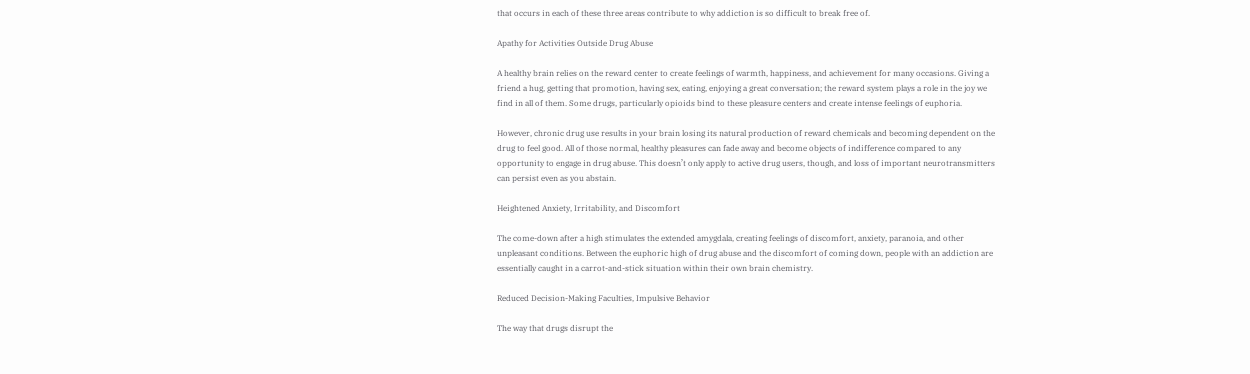that occurs in each of these three areas contribute to why addiction is so difficult to break free of.

Apathy for Activities Outside Drug Abuse

A healthy brain relies on the reward center to create feelings of warmth, happiness, and achievement for many occasions. Giving a friend a hug, getting that promotion, having sex, eating, enjoying a great conversation; the reward system plays a role in the joy we find in all of them. Some drugs, particularly opioids bind to these pleasure centers and create intense feelings of euphoria.

However, chronic drug use results in your brain losing its natural production of reward chemicals and becoming dependent on the drug to feel good. All of those normal, healthy pleasures can fade away and become objects of indifference compared to any opportunity to engage in drug abuse. This doesn’t only apply to active drug users, though, and loss of important neurotransmitters can persist even as you abstain.

Heightened Anxiety, Irritability, and Discomfort

The come-down after a high stimulates the extended amygdala, creating feelings of discomfort, anxiety, paranoia, and other unpleasant conditions. Between the euphoric high of drug abuse and the discomfort of coming down, people with an addiction are essentially caught in a carrot-and-stick situation within their own brain chemistry.

Reduced Decision-Making Faculties, Impulsive Behavior

The way that drugs disrupt the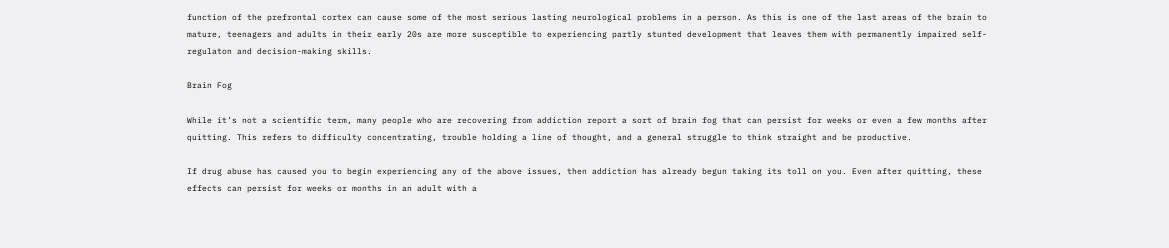function of the prefrontal cortex can cause some of the most serious lasting neurological problems in a person. As this is one of the last areas of the brain to mature, teenagers and adults in their early 20s are more susceptible to experiencing partly stunted development that leaves them with permanently impaired self-regulaton and decision-making skills.

Brain Fog

While it’s not a scientific term, many people who are recovering from addiction report a sort of brain fog that can persist for weeks or even a few months after quitting. This refers to difficulty concentrating, trouble holding a line of thought, and a general struggle to think straight and be productive.

If drug abuse has caused you to begin experiencing any of the above issues, then addiction has already begun taking its toll on you. Even after quitting, these effects can persist for weeks or months in an adult with a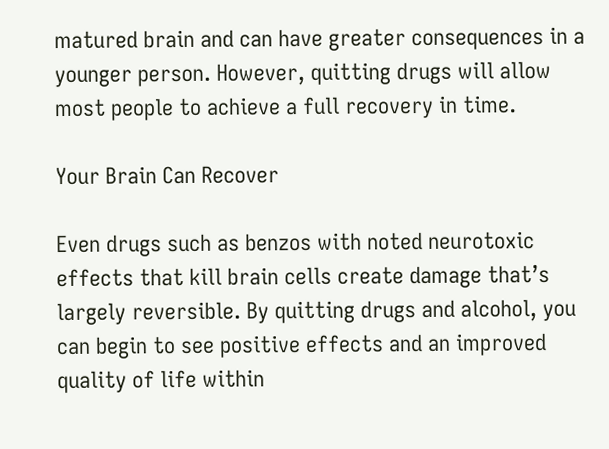matured brain and can have greater consequences in a younger person. However, quitting drugs will allow most people to achieve a full recovery in time.

Your Brain Can Recover

Even drugs such as benzos with noted neurotoxic effects that kill brain cells create damage that’s largely reversible. By quitting drugs and alcohol, you can begin to see positive effects and an improved quality of life within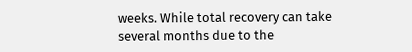weeks. While total recovery can take several months due to the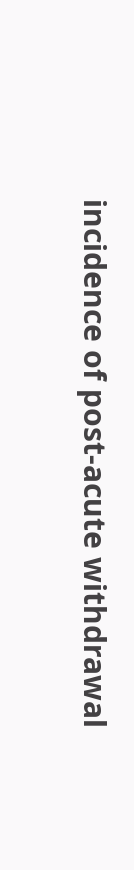incidence of post-acute withdrawal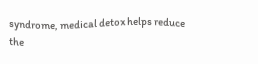syndrome, medical detox helps reduce the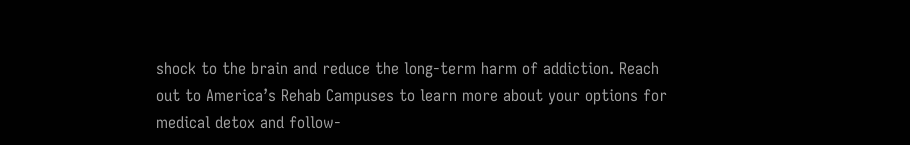shock to the brain and reduce the long-term harm of addiction. Reach out to America’s Rehab Campuses to learn more about your options for medical detox and follow-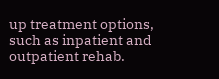up treatment options, such as inpatient and outpatient rehab.